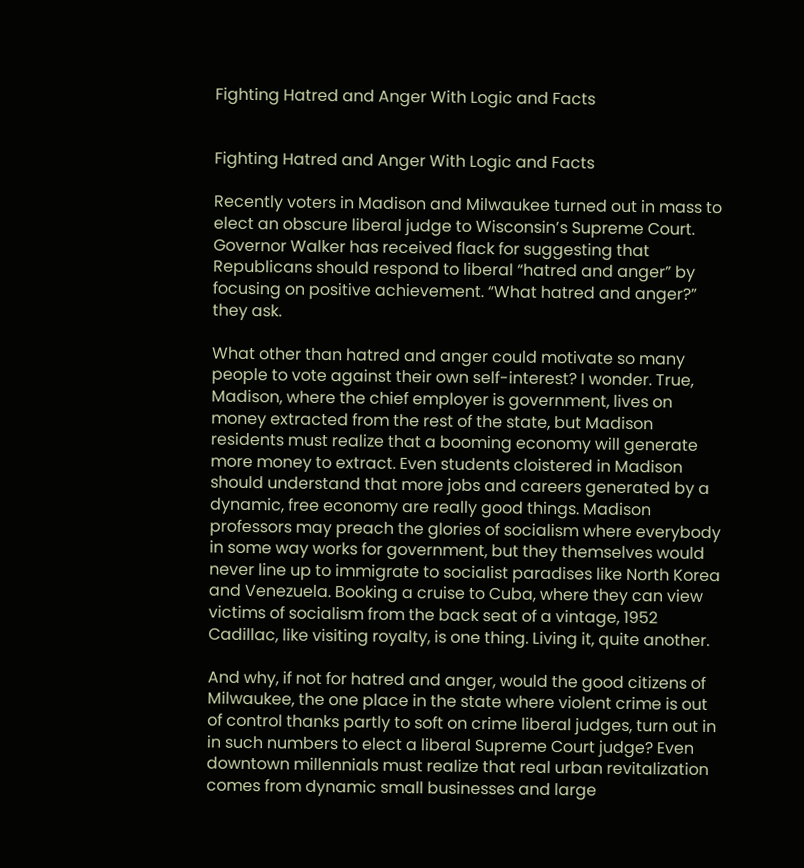Fighting Hatred and Anger With Logic and Facts


Fighting Hatred and Anger With Logic and Facts

Recently voters in Madison and Milwaukee turned out in mass to elect an obscure liberal judge to Wisconsin’s Supreme Court. Governor Walker has received flack for suggesting that Republicans should respond to liberal “hatred and anger” by focusing on positive achievement. “What hatred and anger?” they ask.

What other than hatred and anger could motivate so many people to vote against their own self-interest? I wonder. True, Madison, where the chief employer is government, lives on money extracted from the rest of the state, but Madison residents must realize that a booming economy will generate more money to extract. Even students cloistered in Madison should understand that more jobs and careers generated by a dynamic, free economy are really good things. Madison professors may preach the glories of socialism where everybody in some way works for government, but they themselves would never line up to immigrate to socialist paradises like North Korea and Venezuela. Booking a cruise to Cuba, where they can view victims of socialism from the back seat of a vintage, 1952 Cadillac, like visiting royalty, is one thing. Living it, quite another.

And why, if not for hatred and anger, would the good citizens of Milwaukee, the one place in the state where violent crime is out of control thanks partly to soft on crime liberal judges, turn out in in such numbers to elect a liberal Supreme Court judge? Even downtown millennials must realize that real urban revitalization comes from dynamic small businesses and large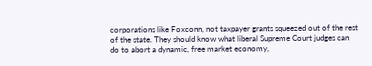corporations like Foxconn, not taxpayer grants squeezed out of the rest of the state. They should know what liberal Supreme Court judges can do to abort a dynamic, free market economy,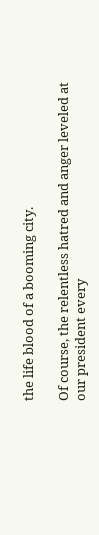the life blood of a booming city.

Of course, the relentless hatred and anger leveled at our president every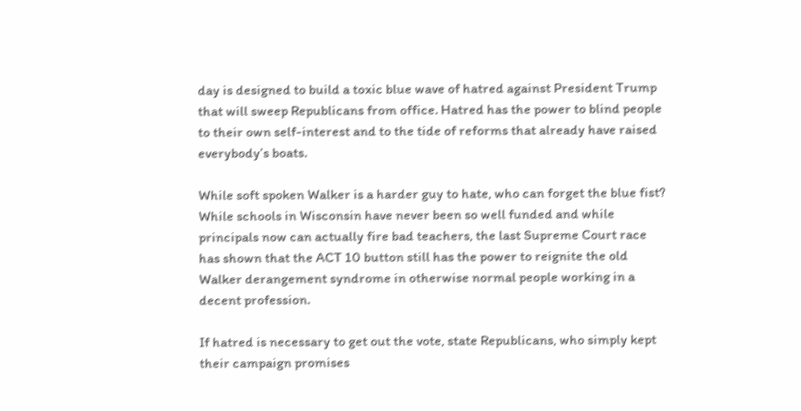day is designed to build a toxic blue wave of hatred against President Trump that will sweep Republicans from office. Hatred has the power to blind people to their own self-interest and to the tide of reforms that already have raised everybody’s boats.

While soft spoken Walker is a harder guy to hate, who can forget the blue fist? While schools in Wisconsin have never been so well funded and while principals now can actually fire bad teachers, the last Supreme Court race has shown that the ACT 10 button still has the power to reignite the old Walker derangement syndrome in otherwise normal people working in a decent profession.

If hatred is necessary to get out the vote, state Republicans, who simply kept their campaign promises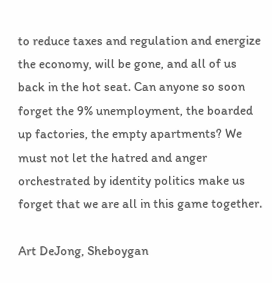to reduce taxes and regulation and energize the economy, will be gone, and all of us back in the hot seat. Can anyone so soon forget the 9% unemployment, the boarded up factories, the empty apartments? We must not let the hatred and anger orchestrated by identity politics make us forget that we are all in this game together.

Art DeJong, Sheboygan